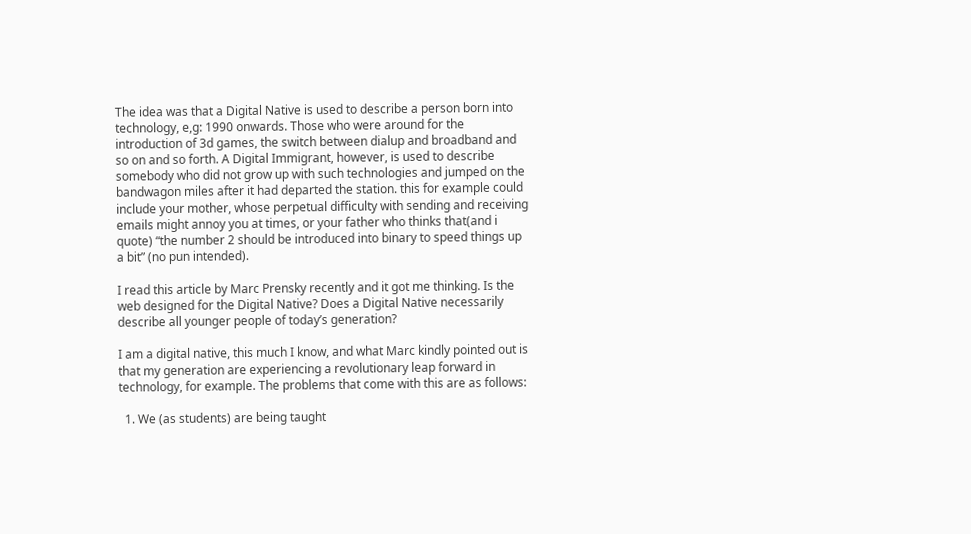The idea was that a Digital Native is used to describe a person born into technology, e,g: 1990 onwards. Those who were around for the introduction of 3d games, the switch between dialup and broadband and so on and so forth. A Digital Immigrant, however, is used to describe somebody who did not grow up with such technologies and jumped on the bandwagon miles after it had departed the station. this for example could include your mother, whose perpetual difficulty with sending and receiving emails might annoy you at times, or your father who thinks that(and i quote) “the number 2 should be introduced into binary to speed things up a bit” (no pun intended).

I read this article by Marc Prensky recently and it got me thinking. Is the web designed for the Digital Native? Does a Digital Native necessarily describe all younger people of today’s generation?

I am a digital native, this much I know, and what Marc kindly pointed out is that my generation are experiencing a revolutionary leap forward in technology, for example. The problems that come with this are as follows:

  1. We (as students) are being taught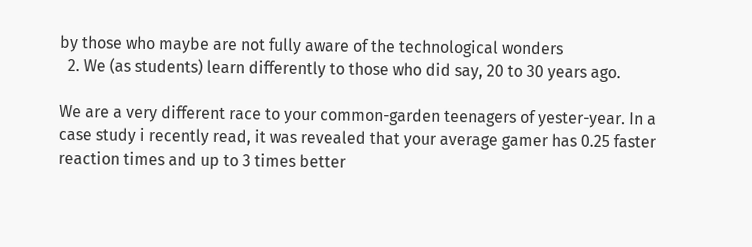by those who maybe are not fully aware of the technological wonders
  2. We (as students) learn differently to those who did say, 20 to 30 years ago.

We are a very different race to your common-garden teenagers of yester-year. In a case study i recently read, it was revealed that your average gamer has 0.25 faster reaction times and up to 3 times better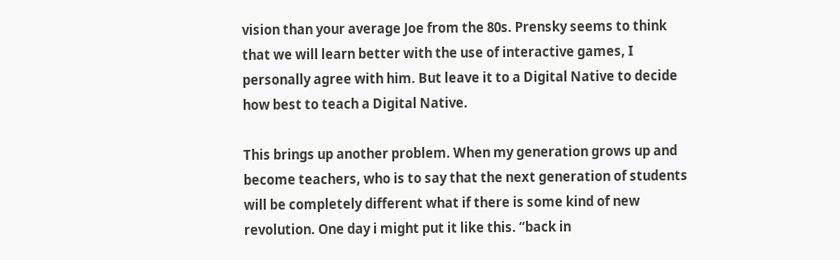vision than your average Joe from the 80s. Prensky seems to think that we will learn better with the use of interactive games, I personally agree with him. But leave it to a Digital Native to decide how best to teach a Digital Native.

This brings up another problem. When my generation grows up and become teachers, who is to say that the next generation of students will be completely different what if there is some kind of new revolution. One day i might put it like this. “back in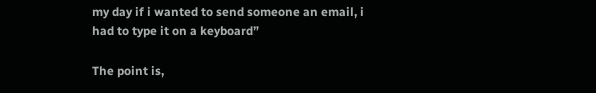my day if i wanted to send someone an email, i had to type it on a keyboard”

The point is,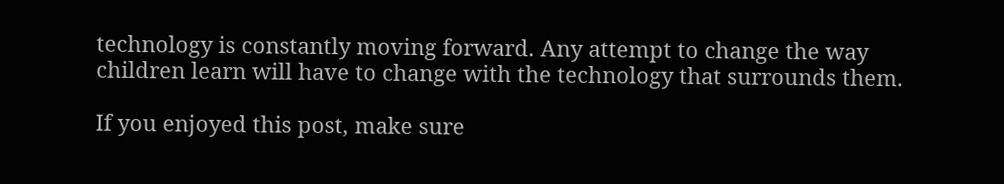technology is constantly moving forward. Any attempt to change the way children learn will have to change with the technology that surrounds them.

If you enjoyed this post, make sure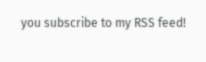you subscribe to my RSS feed!